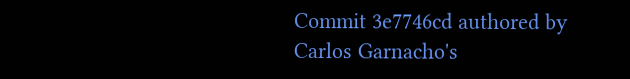Commit 3e7746cd authored by Carlos Garnacho's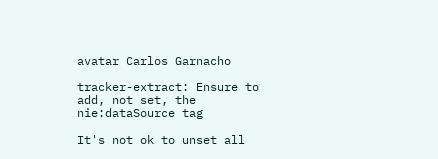avatar Carlos Garnacho

tracker-extract: Ensure to add, not set, the nie:dataSource tag

It's not ok to unset all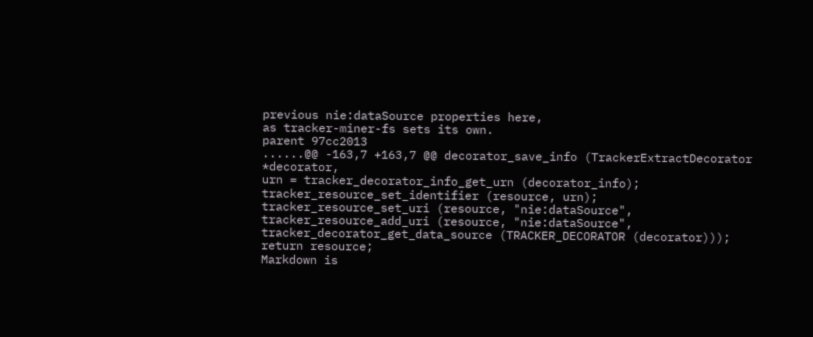previous nie:dataSource properties here,
as tracker-miner-fs sets its own.
parent 97cc2013
......@@ -163,7 +163,7 @@ decorator_save_info (TrackerExtractDecorator *decorator,
urn = tracker_decorator_info_get_urn (decorator_info);
tracker_resource_set_identifier (resource, urn);
tracker_resource_set_uri (resource, "nie:dataSource",
tracker_resource_add_uri (resource, "nie:dataSource",
tracker_decorator_get_data_source (TRACKER_DECORATOR (decorator)));
return resource;
Markdown is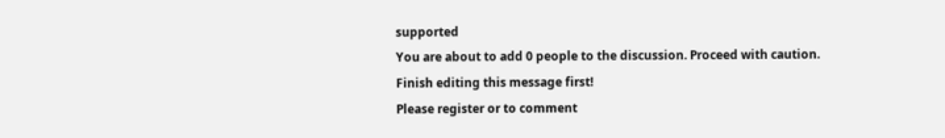supported
You are about to add 0 people to the discussion. Proceed with caution.
Finish editing this message first!
Please register or to comment